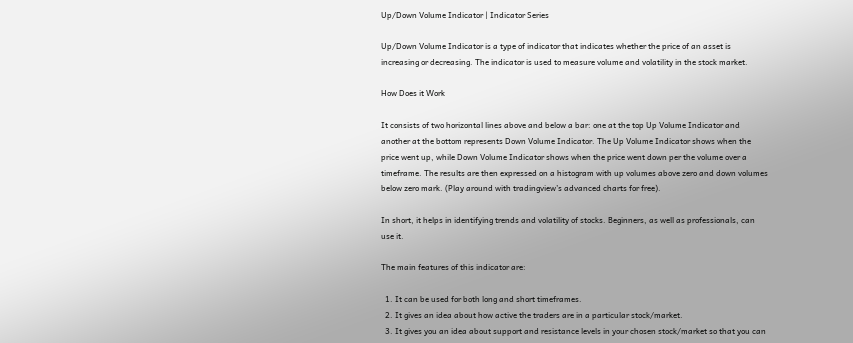Up/Down Volume Indicator | Indicator Series

Up/Down Volume Indicator is a type of indicator that indicates whether the price of an asset is increasing or decreasing. The indicator is used to measure volume and volatility in the stock market.

How Does it Work

It consists of two horizontal lines above and below a bar: one at the top Up Volume Indicator and another at the bottom represents Down Volume Indicator. The Up Volume Indicator shows when the price went up, while Down Volume Indicator shows when the price went down per the volume over a timeframe. The results are then expressed on a histogram with up volumes above zero and down volumes below zero mark. (Play around with tradingview’s advanced charts for free).

In short, it helps in identifying trends and volatility of stocks. Beginners, as well as professionals, can use it.

The main features of this indicator are:

  1. It can be used for both long and short timeframes.
  2. It gives an idea about how active the traders are in a particular stock/market.
  3. It gives you an idea about support and resistance levels in your chosen stock/market so that you can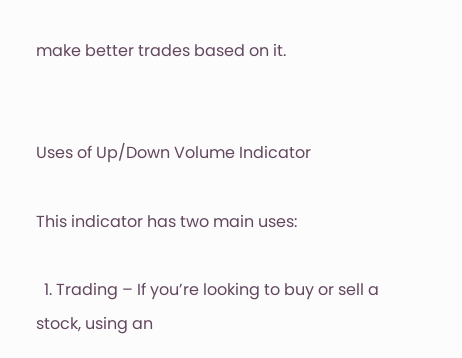make better trades based on it.


Uses of Up/Down Volume Indicator

This indicator has two main uses:

  1. Trading – If you’re looking to buy or sell a stock, using an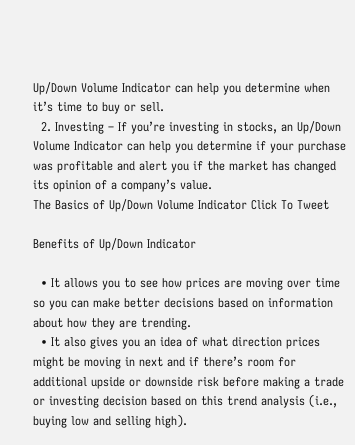Up/Down Volume Indicator can help you determine when it’s time to buy or sell.
  2. Investing – If you’re investing in stocks, an Up/Down Volume Indicator can help you determine if your purchase was profitable and alert you if the market has changed its opinion of a company’s value.
The Basics of Up/Down Volume Indicator Click To Tweet

Benefits of Up/Down Indicator

  • It allows you to see how prices are moving over time so you can make better decisions based on information about how they are trending.
  • It also gives you an idea of what direction prices might be moving in next and if there’s room for additional upside or downside risk before making a trade or investing decision based on this trend analysis (i.e., buying low and selling high).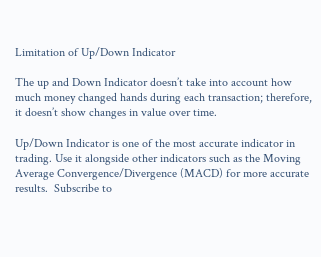Limitation of Up/Down Indicator

The up and Down Indicator doesn’t take into account how much money changed hands during each transaction; therefore, it doesn’t show changes in value over time.

Up/Down Indicator is one of the most accurate indicator in trading. Use it alongside other indicators such as the Moving Average Convergence/Divergence (MACD) for more accurate results.  Subscribe to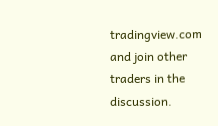tradingview.com and join other traders in the discussion.